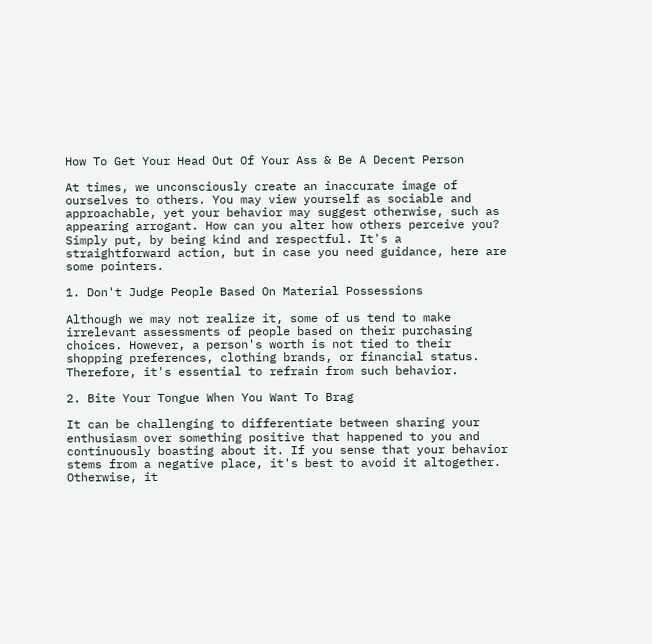How To Get Your Head Out Of Your Ass & Be A Decent Person

At times, we unconsciously create an inaccurate image of ourselves to others. You may view yourself as sociable and approachable, yet your behavior may suggest otherwise, such as appearing arrogant. How can you alter how others perceive you? Simply put, by being kind and respectful. It's a straightforward action, but in case you need guidance, here are some pointers.

1. Don't Judge People Based On Material Possessions

Although we may not realize it, some of us tend to make irrelevant assessments of people based on their purchasing choices. However, a person's worth is not tied to their shopping preferences, clothing brands, or financial status. Therefore, it's essential to refrain from such behavior.

2. Bite Your Tongue When You Want To Brag

It can be challenging to differentiate between sharing your enthusiasm over something positive that happened to you and continuously boasting about it. If you sense that your behavior stems from a negative place, it's best to avoid it altogether. Otherwise, it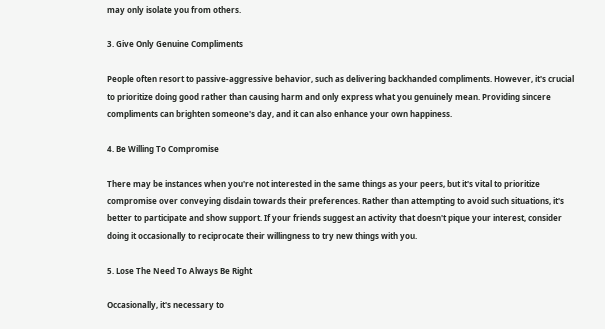may only isolate you from others.

3. Give Only Genuine Compliments

People often resort to passive-aggressive behavior, such as delivering backhanded compliments. However, it's crucial to prioritize doing good rather than causing harm and only express what you genuinely mean. Providing sincere compliments can brighten someone's day, and it can also enhance your own happiness.

4. Be Willing To Compromise

There may be instances when you're not interested in the same things as your peers, but it's vital to prioritize compromise over conveying disdain towards their preferences. Rather than attempting to avoid such situations, it's better to participate and show support. If your friends suggest an activity that doesn't pique your interest, consider doing it occasionally to reciprocate their willingness to try new things with you.

5. Lose The Need To Always Be Right

Occasionally, it's necessary to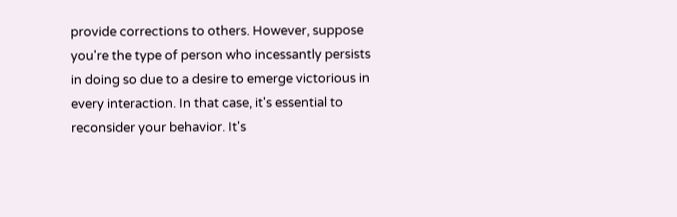provide corrections to others. However, suppose you're the type of person who incessantly persists in doing so due to a desire to emerge victorious in every interaction. In that case, it's essential to reconsider your behavior. It's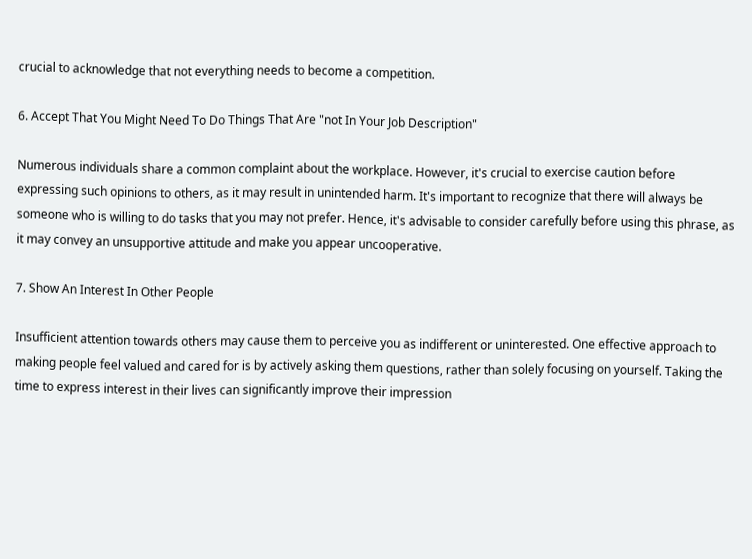crucial to acknowledge that not everything needs to become a competition.

6. Accept That You Might Need To Do Things That Are "not In Your Job Description"

Numerous individuals share a common complaint about the workplace. However, it's crucial to exercise caution before expressing such opinions to others, as it may result in unintended harm. It's important to recognize that there will always be someone who is willing to do tasks that you may not prefer. Hence, it's advisable to consider carefully before using this phrase, as it may convey an unsupportive attitude and make you appear uncooperative.

7. Show An Interest In Other People

Insufficient attention towards others may cause them to perceive you as indifferent or uninterested. One effective approach to making people feel valued and cared for is by actively asking them questions, rather than solely focusing on yourself. Taking the time to express interest in their lives can significantly improve their impression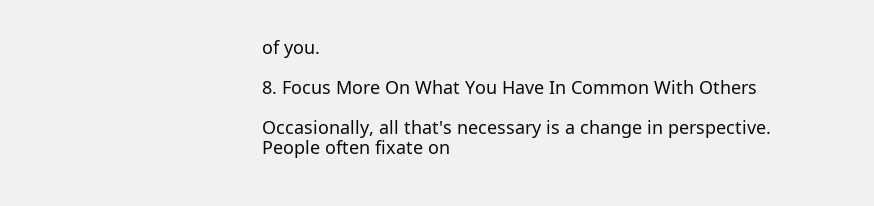of you.

8. Focus More On What You Have In Common With Others

Occasionally, all that's necessary is a change in perspective. People often fixate on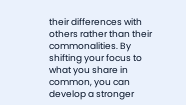their differences with others rather than their commonalities. By shifting your focus to what you share in common, you can develop a stronger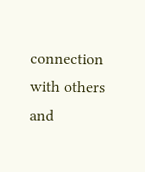connection with others and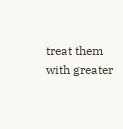treat them with greater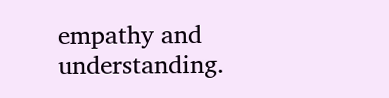empathy and understanding.